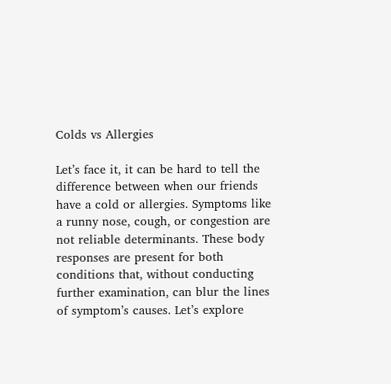Colds vs Allergies

Let’s face it, it can be hard to tell the difference between when our friends have a cold or allergies. Symptoms like a runny nose, cough, or congestion are not reliable determinants. These body responses are present for both conditions that, without conducting further examination, can blur the lines of symptom’s causes. Let’s explore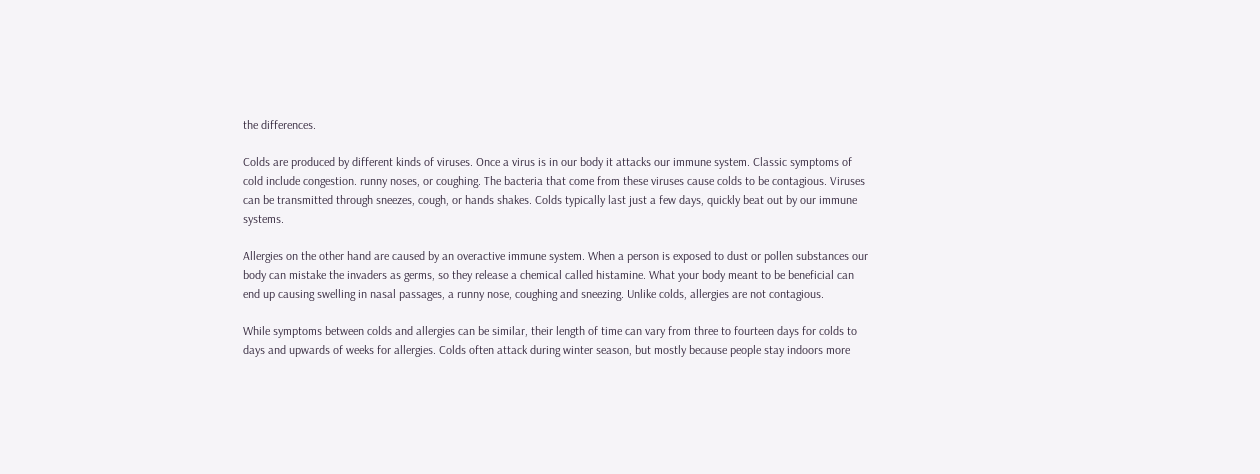the differences.

Colds are produced by different kinds of viruses. Once a virus is in our body it attacks our immune system. Classic symptoms of cold include congestion. runny noses, or coughing. The bacteria that come from these viruses cause colds to be contagious. Viruses can be transmitted through sneezes, cough, or hands shakes. Colds typically last just a few days, quickly beat out by our immune systems.

Allergies on the other hand are caused by an overactive immune system. When a person is exposed to dust or pollen substances our body can mistake the invaders as germs, so they release a chemical called histamine. What your body meant to be beneficial can end up causing swelling in nasal passages, a runny nose, coughing and sneezing. Unlike colds, allergies are not contagious.

While symptoms between colds and allergies can be similar, their length of time can vary from three to fourteen days for colds to days and upwards of weeks for allergies. Colds often attack during winter season, but mostly because people stay indoors more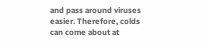and pass around viruses easier. Therefore, colds can come about at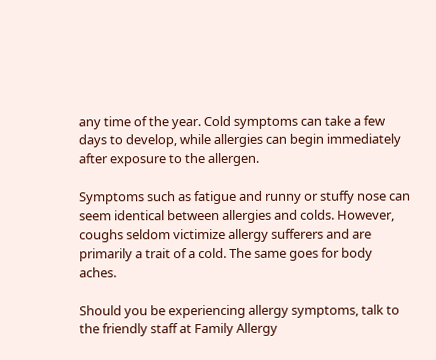any time of the year. Cold symptoms can take a few days to develop, while allergies can begin immediately after exposure to the allergen.

Symptoms such as fatigue and runny or stuffy nose can seem identical between allergies and colds. However, coughs seldom victimize allergy sufferers and are primarily a trait of a cold. The same goes for body aches.

Should you be experiencing allergy symptoms, talk to the friendly staff at Family Allergy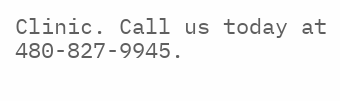Clinic. Call us today at 480-827-9945.